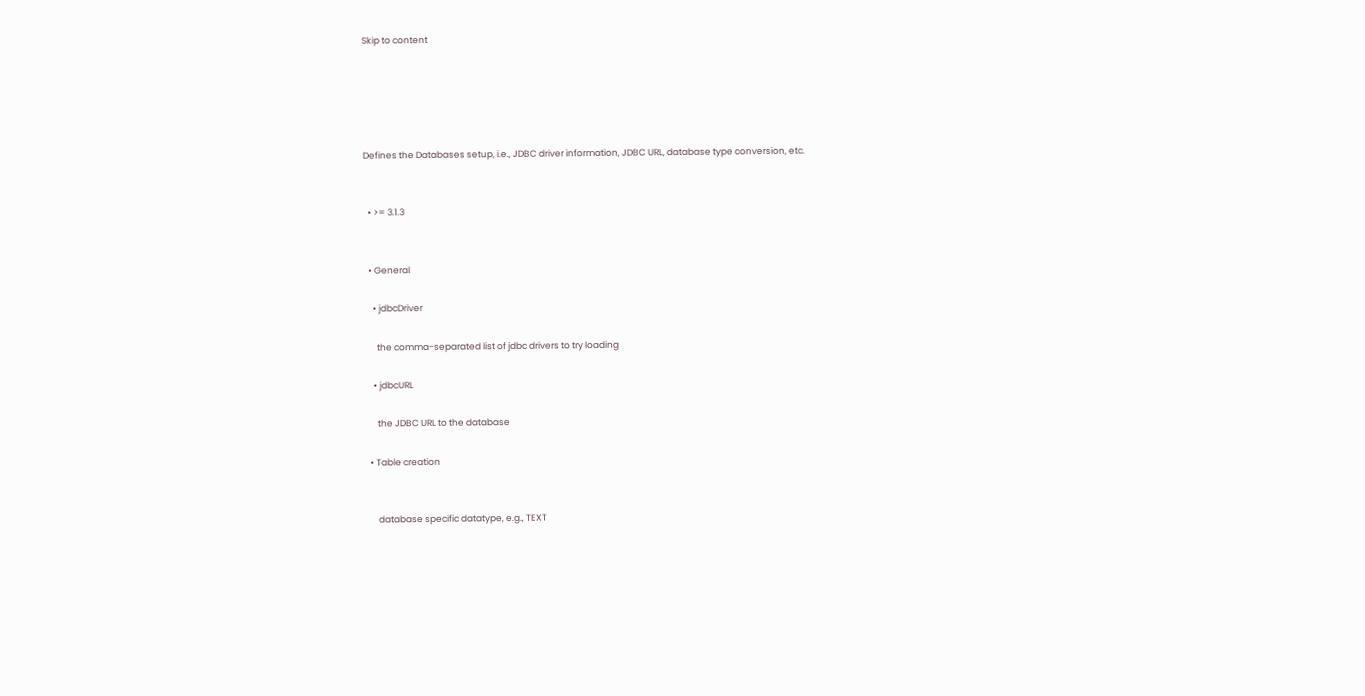Skip to content





Defines the Databases setup, i.e., JDBC driver information, JDBC URL, database type conversion, etc.


  • >= 3.1.3


  • General

    • jdbcDriver

      the comma-separated list of jdbc drivers to try loading

    • jdbcURL

      the JDBC URL to the database

  • Table creation


      database specific datatype, e.g., TEXT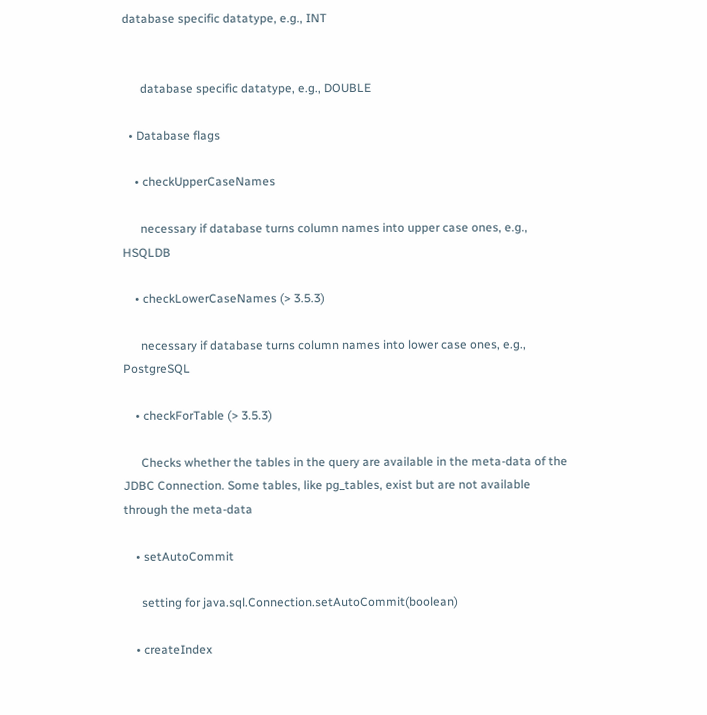database specific datatype, e.g., INT


      database specific datatype, e.g., DOUBLE

  • Database flags

    • checkUpperCaseNames

      necessary if database turns column names into upper case ones, e.g., HSQLDB

    • checkLowerCaseNames (> 3.5.3)

      necessary if database turns column names into lower case ones, e.g., PostgreSQL

    • checkForTable (> 3.5.3)

      Checks whether the tables in the query are available in the meta-data of the JDBC Connection. Some tables, like pg_tables, exist but are not available through the meta-data

    • setAutoCommit

      setting for java.sql.Connection.setAutoCommit(boolean)

    • createIndex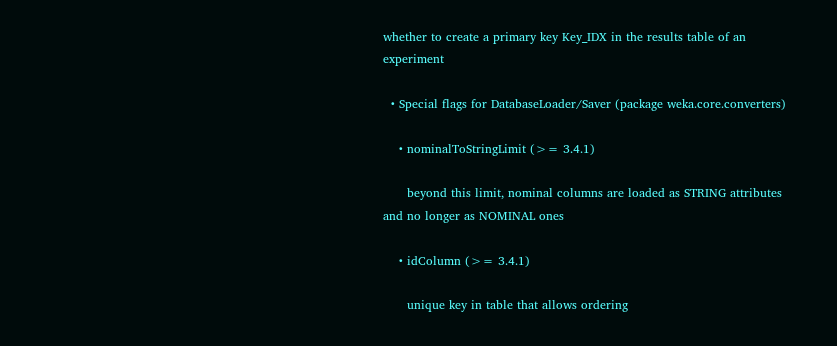whether to create a primary key Key_IDX in the results table of an experiment

  • Special flags for DatabaseLoader/Saver (package weka.core.converters)

    • nominalToStringLimit (>= 3.4.1)

      beyond this limit, nominal columns are loaded as STRING attributes and no longer as NOMINAL ones

    • idColumn (>= 3.4.1)

      unique key in table that allows ordering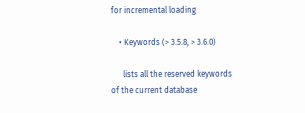for incremental loading

    • Keywords (> 3.5.8, > 3.6.0)

      lists all the reserved keywords of the current database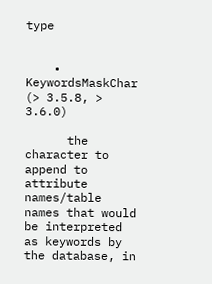type


    • KeywordsMaskChar (> 3.5.8, > 3.6.0)

      the character to append to attribute names/table names that would be interpreted as keywords by the database, in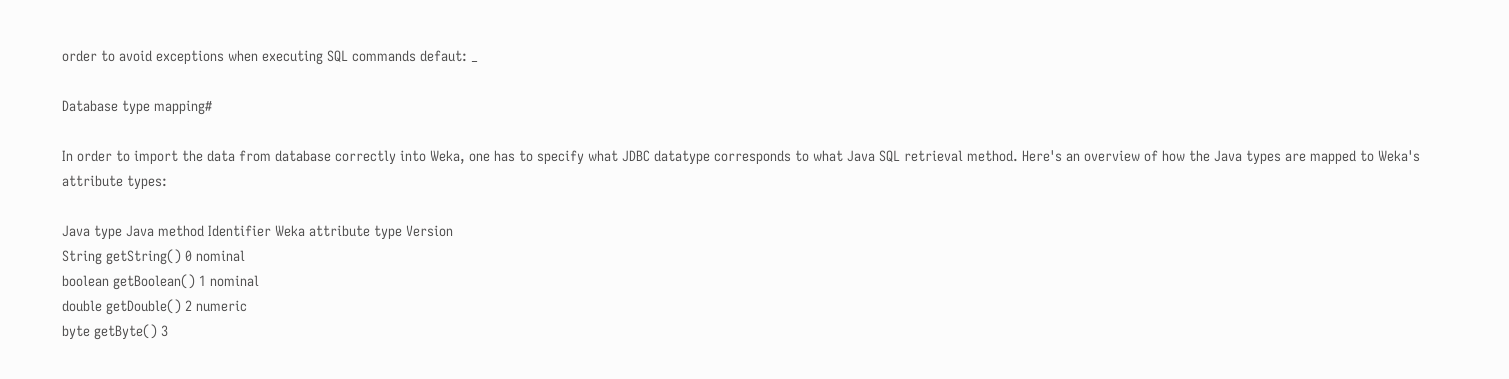order to avoid exceptions when executing SQL commands defaut: _

Database type mapping#

In order to import the data from database correctly into Weka, one has to specify what JDBC datatype corresponds to what Java SQL retrieval method. Here's an overview of how the Java types are mapped to Weka's attribute types:

Java type Java method Identifier Weka attribute type Version
String getString() 0 nominal
boolean getBoolean() 1 nominal
double getDouble() 2 numeric
byte getByte() 3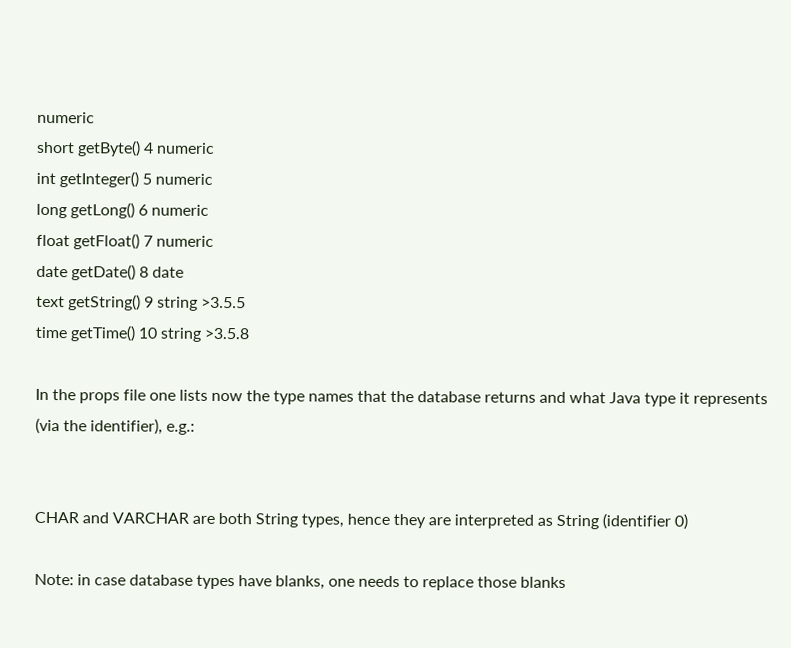numeric
short getByte() 4 numeric
int getInteger() 5 numeric
long getLong() 6 numeric
float getFloat() 7 numeric
date getDate() 8 date
text getString() 9 string >3.5.5
time getTime() 10 string >3.5.8

In the props file one lists now the type names that the database returns and what Java type it represents (via the identifier), e.g.:


CHAR and VARCHAR are both String types, hence they are interpreted as String (identifier 0)

Note: in case database types have blanks, one needs to replace those blanks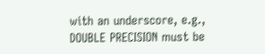with an underscore, e.g., DOUBLE PRECISION must be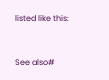listed like this:


See also#